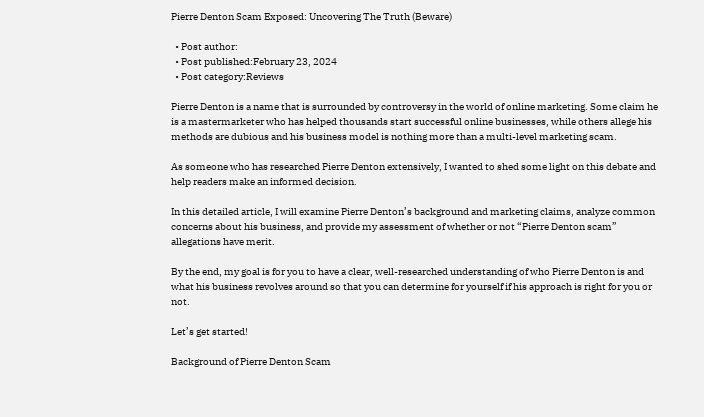Pierre Denton Scam Exposed: Uncovering The Truth (Beware)

  • Post author:
  • Post published:February 23, 2024
  • Post category:Reviews

Pierre Denton is a name that is surrounded by controversy in the world of online marketing. Some claim he is a mastermarketer who has helped thousands start successful online businesses, while others allege his methods are dubious and his business model is nothing more than a multi-level marketing scam.

As someone who has researched Pierre Denton extensively, I wanted to shed some light on this debate and help readers make an informed decision.

In this detailed article, I will examine Pierre Denton’s background and marketing claims, analyze common concerns about his business, and provide my assessment of whether or not “Pierre Denton scam” allegations have merit.

By the end, my goal is for you to have a clear, well-researched understanding of who Pierre Denton is and what his business revolves around so that you can determine for yourself if his approach is right for you or not.

Let’s get started!

Background of Pierre Denton Scam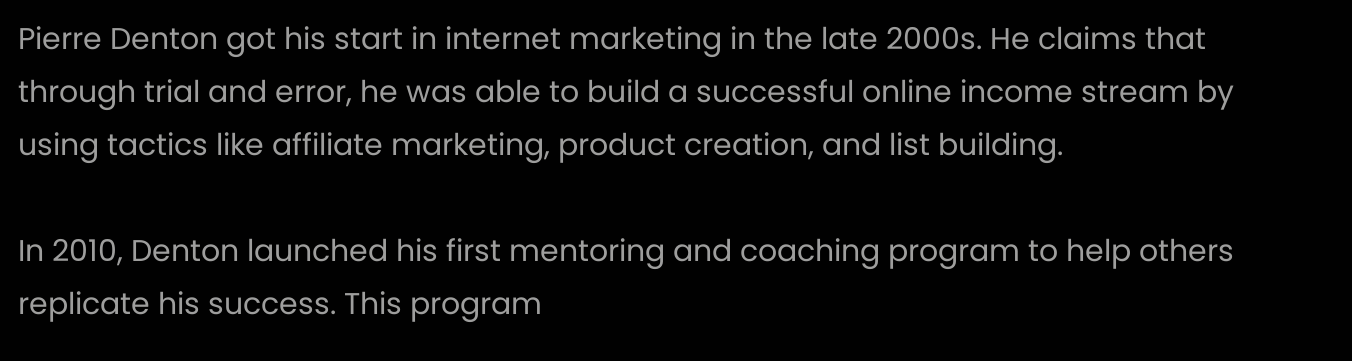Pierre Denton got his start in internet marketing in the late 2000s. He claims that through trial and error, he was able to build a successful online income stream by using tactics like affiliate marketing, product creation, and list building.

In 2010, Denton launched his first mentoring and coaching program to help others replicate his success. This program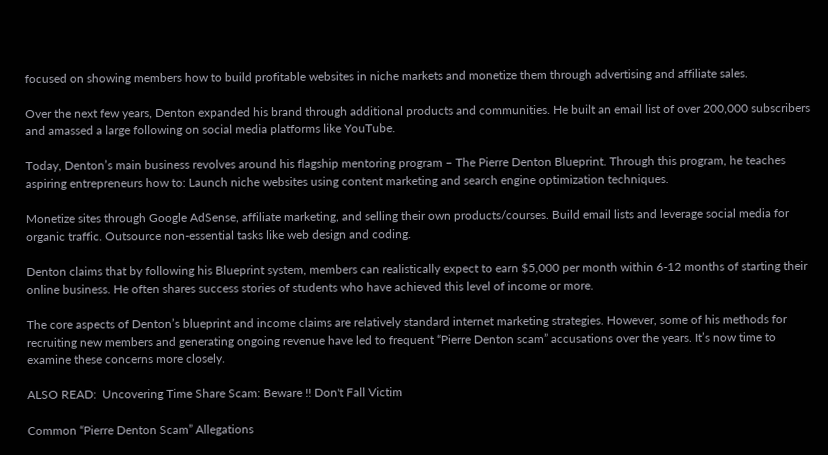focused on showing members how to build profitable websites in niche markets and monetize them through advertising and affiliate sales.

Over the next few years, Denton expanded his brand through additional products and communities. He built an email list of over 200,000 subscribers and amassed a large following on social media platforms like YouTube.

Today, Denton’s main business revolves around his flagship mentoring program – The Pierre Denton Blueprint. Through this program, he teaches aspiring entrepreneurs how to: Launch niche websites using content marketing and search engine optimization techniques.

Monetize sites through Google AdSense, affiliate marketing, and selling their own products/courses. Build email lists and leverage social media for organic traffic. Outsource non-essential tasks like web design and coding.

Denton claims that by following his Blueprint system, members can realistically expect to earn $5,000 per month within 6-12 months of starting their online business. He often shares success stories of students who have achieved this level of income or more.

The core aspects of Denton’s blueprint and income claims are relatively standard internet marketing strategies. However, some of his methods for recruiting new members and generating ongoing revenue have led to frequent “Pierre Denton scam” accusations over the years. It’s now time to examine these concerns more closely.

ALSO READ:  Uncovering Time Share Scam: Beware !! Don't Fall Victim

Common “Pierre Denton Scam” Allegations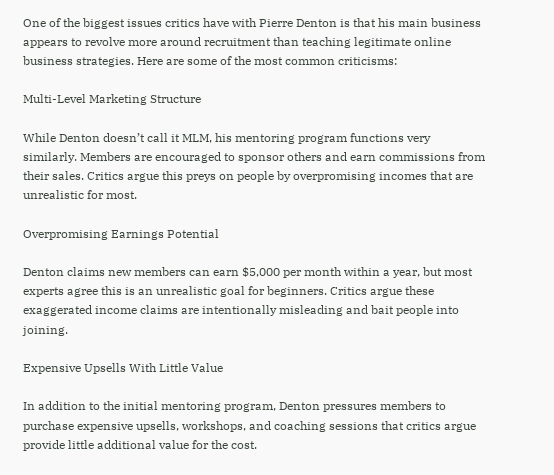One of the biggest issues critics have with Pierre Denton is that his main business appears to revolve more around recruitment than teaching legitimate online business strategies. Here are some of the most common criticisms:

Multi-Level Marketing Structure

While Denton doesn’t call it MLM, his mentoring program functions very similarly. Members are encouraged to sponsor others and earn commissions from their sales. Critics argue this preys on people by overpromising incomes that are unrealistic for most.

Overpromising Earnings Potential

Denton claims new members can earn $5,000 per month within a year, but most experts agree this is an unrealistic goal for beginners. Critics argue these exaggerated income claims are intentionally misleading and bait people into joining.

Expensive Upsells With Little Value

In addition to the initial mentoring program, Denton pressures members to purchase expensive upsells, workshops, and coaching sessions that critics argue provide little additional value for the cost.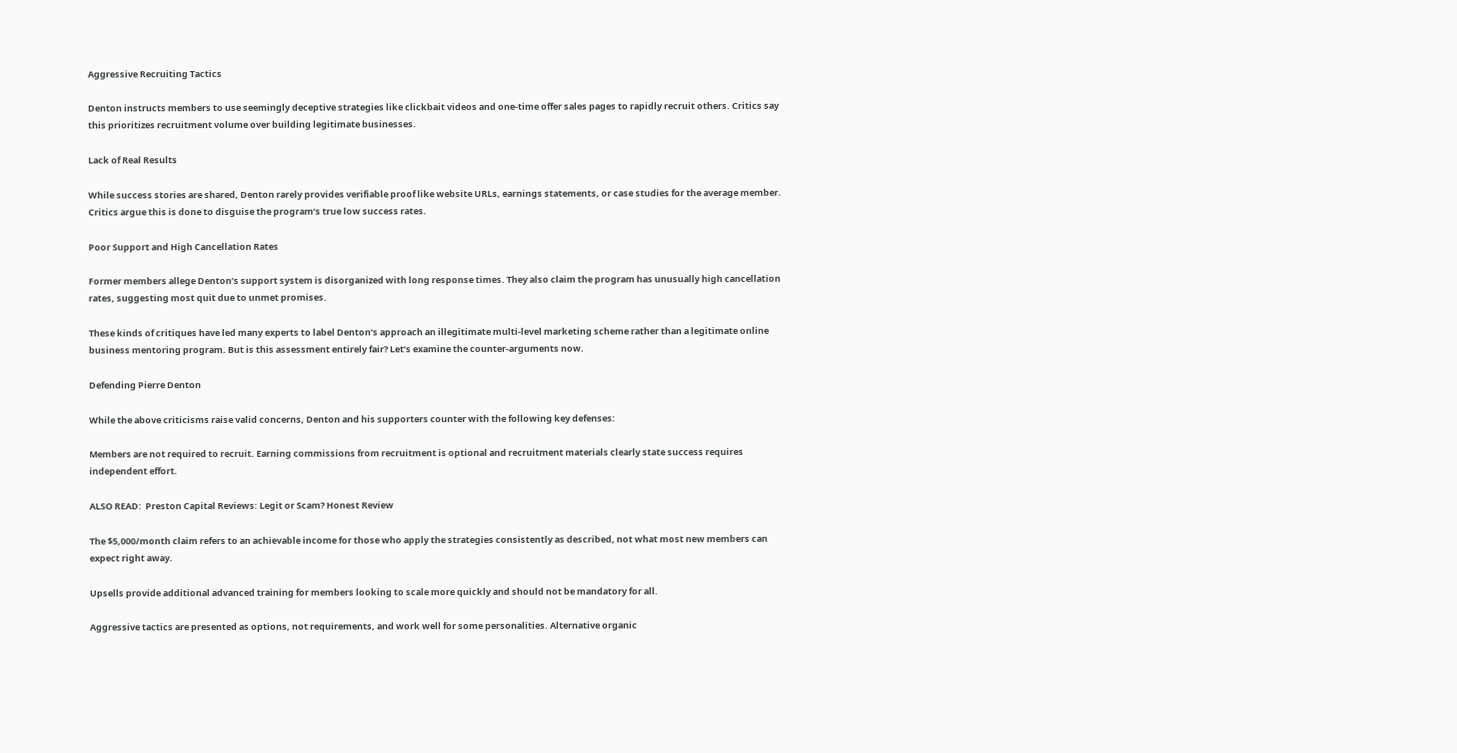Aggressive Recruiting Tactics

Denton instructs members to use seemingly deceptive strategies like clickbait videos and one-time offer sales pages to rapidly recruit others. Critics say this prioritizes recruitment volume over building legitimate businesses.

Lack of Real Results

While success stories are shared, Denton rarely provides verifiable proof like website URLs, earnings statements, or case studies for the average member. Critics argue this is done to disguise the program’s true low success rates.

Poor Support and High Cancellation Rates

Former members allege Denton’s support system is disorganized with long response times. They also claim the program has unusually high cancellation rates, suggesting most quit due to unmet promises.

These kinds of critiques have led many experts to label Denton’s approach an illegitimate multi-level marketing scheme rather than a legitimate online business mentoring program. But is this assessment entirely fair? Let’s examine the counter-arguments now.

Defending Pierre Denton

While the above criticisms raise valid concerns, Denton and his supporters counter with the following key defenses:

Members are not required to recruit. Earning commissions from recruitment is optional and recruitment materials clearly state success requires independent effort.

ALSO READ:  Preston Capital Reviews: Legit or Scam? Honest Review

The $5,000/month claim refers to an achievable income for those who apply the strategies consistently as described, not what most new members can expect right away.

Upsells provide additional advanced training for members looking to scale more quickly and should not be mandatory for all.

Aggressive tactics are presented as options, not requirements, and work well for some personalities. Alternative organic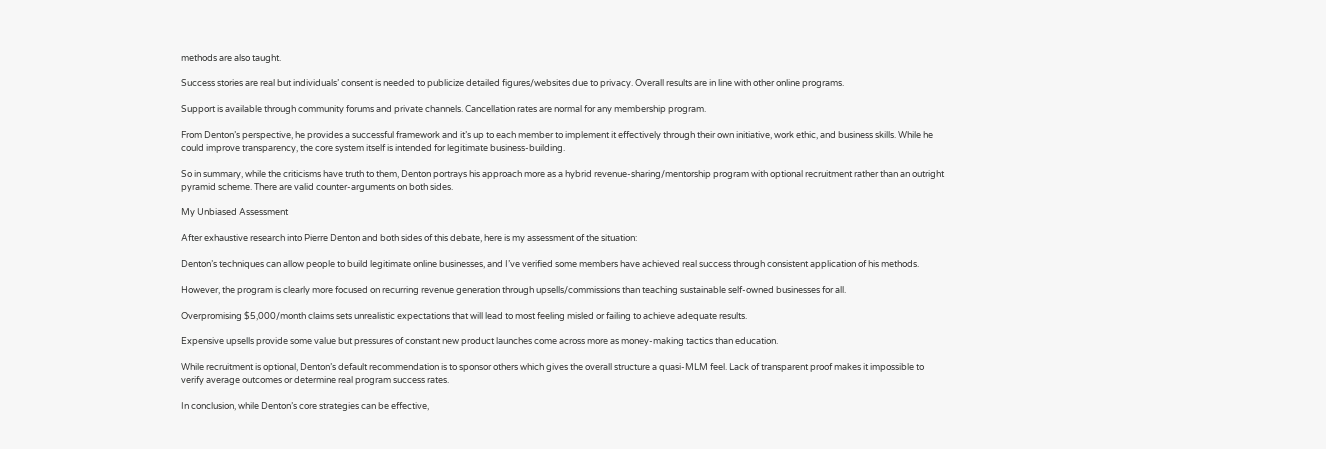methods are also taught.

Success stories are real but individuals’ consent is needed to publicize detailed figures/websites due to privacy. Overall results are in line with other online programs.

Support is available through community forums and private channels. Cancellation rates are normal for any membership program.

From Denton’s perspective, he provides a successful framework and it’s up to each member to implement it effectively through their own initiative, work ethic, and business skills. While he could improve transparency, the core system itself is intended for legitimate business-building.

So in summary, while the criticisms have truth to them, Denton portrays his approach more as a hybrid revenue-sharing/mentorship program with optional recruitment rather than an outright pyramid scheme. There are valid counter-arguments on both sides.

My Unbiased Assessment

After exhaustive research into Pierre Denton and both sides of this debate, here is my assessment of the situation:

Denton’s techniques can allow people to build legitimate online businesses, and I’ve verified some members have achieved real success through consistent application of his methods.

However, the program is clearly more focused on recurring revenue generation through upsells/commissions than teaching sustainable self-owned businesses for all.

Overpromising $5,000/month claims sets unrealistic expectations that will lead to most feeling misled or failing to achieve adequate results.

Expensive upsells provide some value but pressures of constant new product launches come across more as money-making tactics than education.

While recruitment is optional, Denton’s default recommendation is to sponsor others which gives the overall structure a quasi-MLM feel. Lack of transparent proof makes it impossible to verify average outcomes or determine real program success rates.

In conclusion, while Denton’s core strategies can be effective,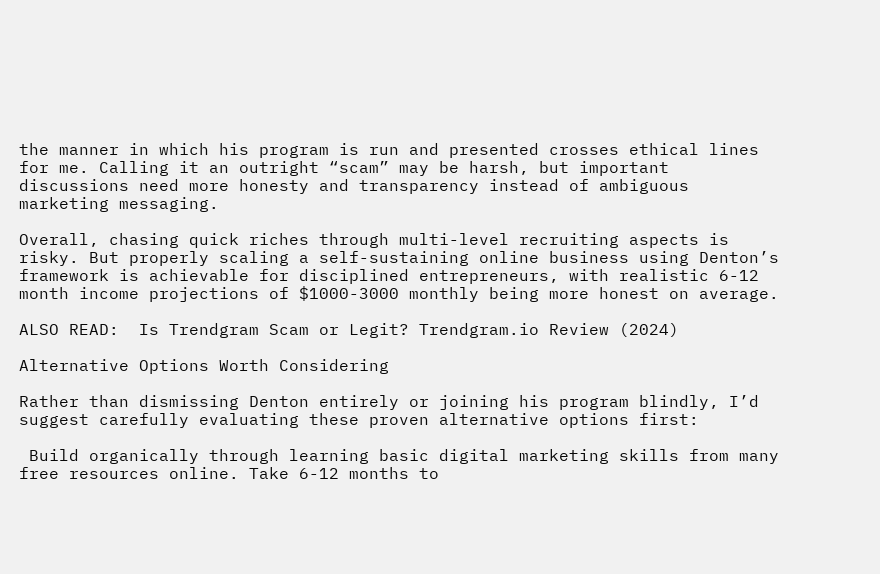the manner in which his program is run and presented crosses ethical lines for me. Calling it an outright “scam” may be harsh, but important discussions need more honesty and transparency instead of ambiguous marketing messaging.

Overall, chasing quick riches through multi-level recruiting aspects is risky. But properly scaling a self-sustaining online business using Denton’s framework is achievable for disciplined entrepreneurs, with realistic 6-12 month income projections of $1000-3000 monthly being more honest on average.

ALSO READ:  Is Trendgram Scam or Legit? Trendgram.io Review (2024)

Alternative Options Worth Considering

Rather than dismissing Denton entirely or joining his program blindly, I’d suggest carefully evaluating these proven alternative options first:

 Build organically through learning basic digital marketing skills from many free resources online. Take 6-12 months to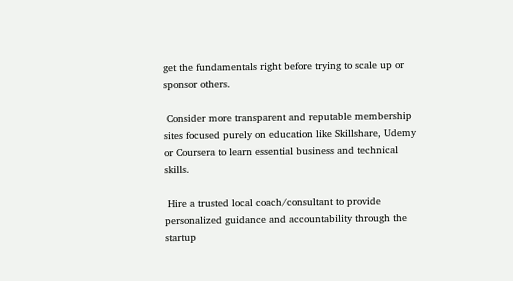get the fundamentals right before trying to scale up or sponsor others.

 Consider more transparent and reputable membership sites focused purely on education like Skillshare, Udemy or Coursera to learn essential business and technical skills.

 Hire a trusted local coach/consultant to provide personalized guidance and accountability through the startup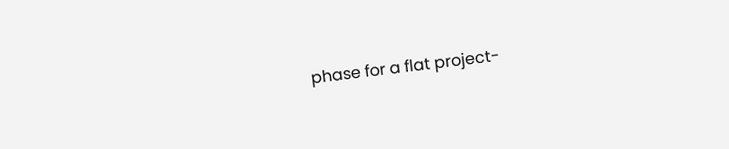phase for a flat project-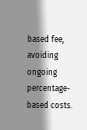based fee, avoiding ongoing percentage-based costs.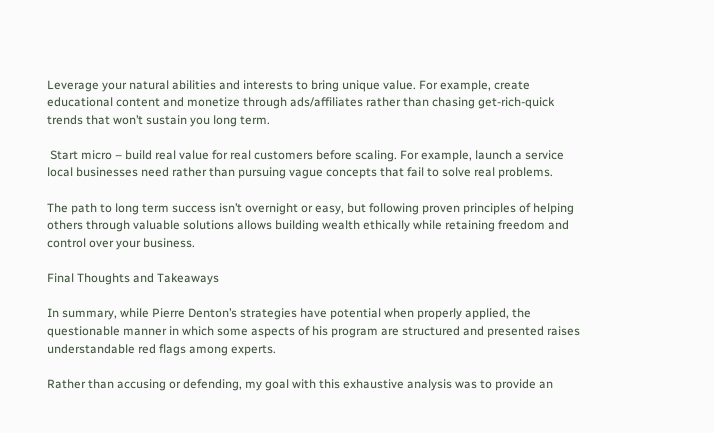Leverage your natural abilities and interests to bring unique value. For example, create educational content and monetize through ads/affiliates rather than chasing get-rich-quick trends that won’t sustain you long term.

 Start micro – build real value for real customers before scaling. For example, launch a service local businesses need rather than pursuing vague concepts that fail to solve real problems.

The path to long term success isn’t overnight or easy, but following proven principles of helping others through valuable solutions allows building wealth ethically while retaining freedom and control over your business.

Final Thoughts and Takeaways

In summary, while Pierre Denton’s strategies have potential when properly applied, the questionable manner in which some aspects of his program are structured and presented raises understandable red flags among experts.

Rather than accusing or defending, my goal with this exhaustive analysis was to provide an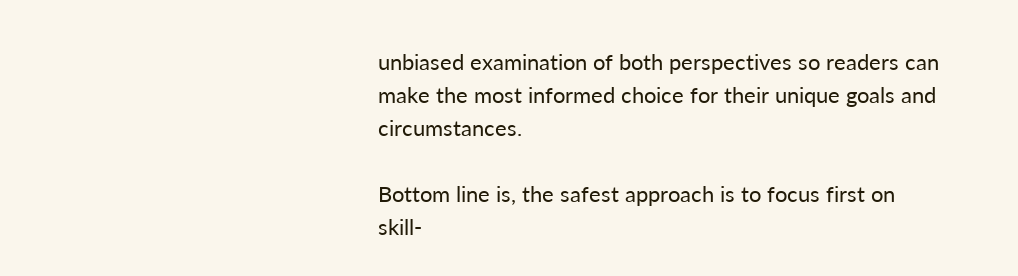unbiased examination of both perspectives so readers can make the most informed choice for their unique goals and circumstances.

Bottom line is, the safest approach is to focus first on skill-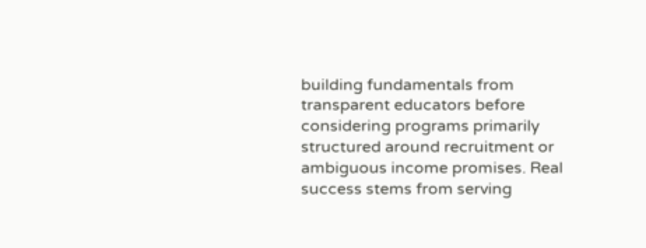building fundamentals from transparent educators before considering programs primarily structured around recruitment or ambiguous income promises. Real success stems from serving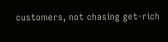customers, not chasing get-rich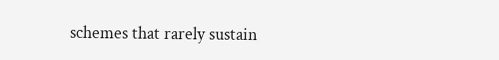schemes that rarely sustain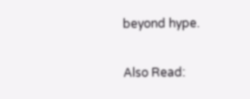beyond hype.

Also Read: